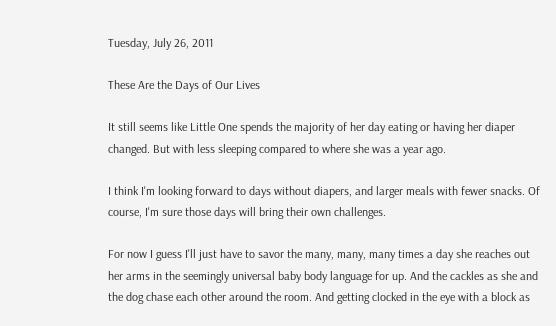Tuesday, July 26, 2011

These Are the Days of Our Lives

It still seems like Little One spends the majority of her day eating or having her diaper changed. But with less sleeping compared to where she was a year ago.

I think I'm looking forward to days without diapers, and larger meals with fewer snacks. Of course, I'm sure those days will bring their own challenges.

For now I guess I'll just have to savor the many, many, many times a day she reaches out her arms in the seemingly universal baby body language for up. And the cackles as she and the dog chase each other around the room. And getting clocked in the eye with a block as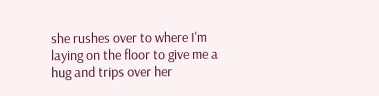she rushes over to where I'm laying on the floor to give me a hug and trips over her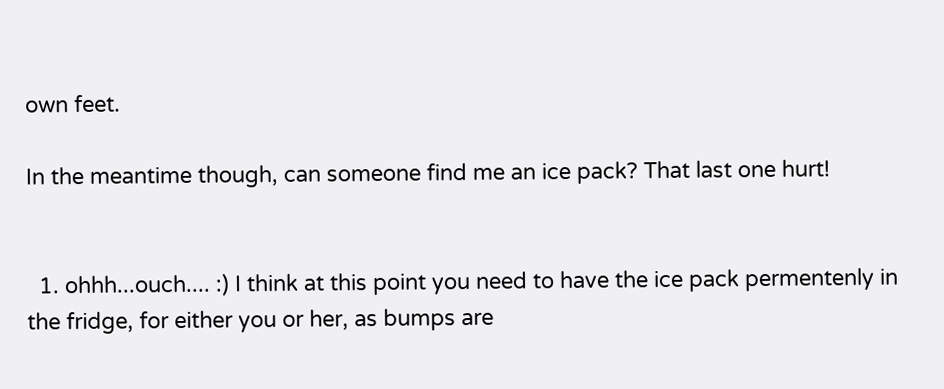own feet.

In the meantime though, can someone find me an ice pack? That last one hurt!


  1. ohhh...ouch.... :) I think at this point you need to have the ice pack permentenly in the fridge, for either you or her, as bumps are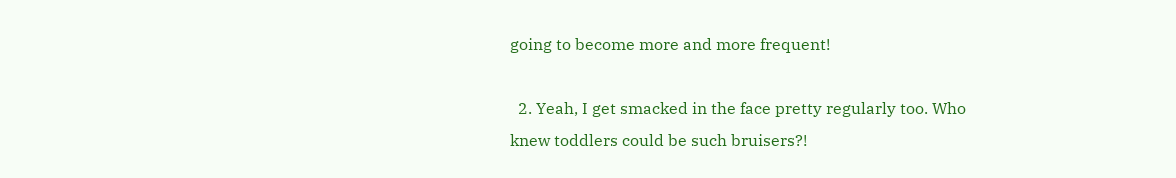going to become more and more frequent!

  2. Yeah, I get smacked in the face pretty regularly too. Who knew toddlers could be such bruisers?!